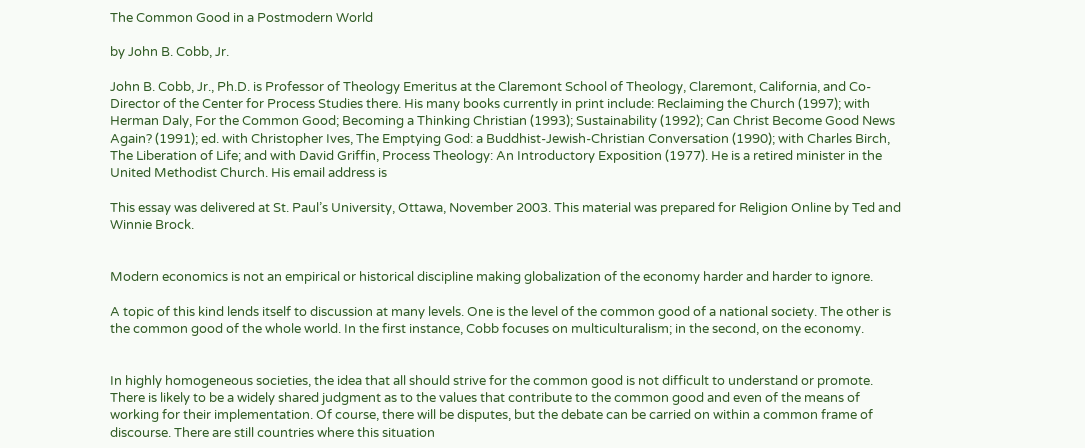The Common Good in a Postmodern World

by John B. Cobb, Jr.

John B. Cobb, Jr., Ph.D. is Professor of Theology Emeritus at the Claremont School of Theology, Claremont, California, and Co-Director of the Center for Process Studies there. His many books currently in print include: Reclaiming the Church (1997); with Herman Daly, For the Common Good; Becoming a Thinking Christian (1993); Sustainability (1992); Can Christ Become Good News Again? (1991); ed. with Christopher Ives, The Emptying God: a Buddhist-Jewish-Christian Conversation (1990); with Charles Birch, The Liberation of Life; and with David Griffin, Process Theology: An Introductory Exposition (1977). He is a retired minister in the United Methodist Church. His email address is

This essay was delivered at St. Paul’s University, Ottawa, November 2003. This material was prepared for Religion Online by Ted and Winnie Brock.


Modern economics is not an empirical or historical discipline making globalization of the economy harder and harder to ignore.

A topic of this kind lends itself to discussion at many levels. One is the level of the common good of a national society. The other is the common good of the whole world. In the first instance, Cobb focuses on multiculturalism; in the second, on the economy.


In highly homogeneous societies, the idea that all should strive for the common good is not difficult to understand or promote. There is likely to be a widely shared judgment as to the values that contribute to the common good and even of the means of working for their implementation. Of course, there will be disputes, but the debate can be carried on within a common frame of discourse. There are still countries where this situation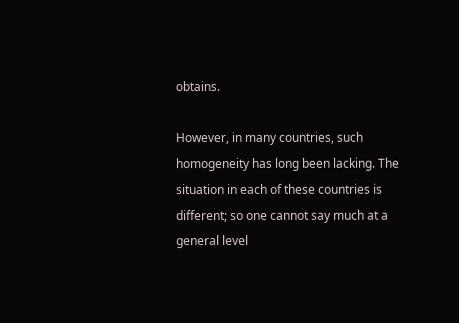obtains.

However, in many countries, such homogeneity has long been lacking. The situation in each of these countries is different; so one cannot say much at a general level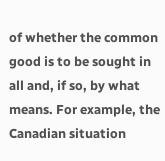of whether the common good is to be sought in all and, if so, by what means. For example, the Canadian situation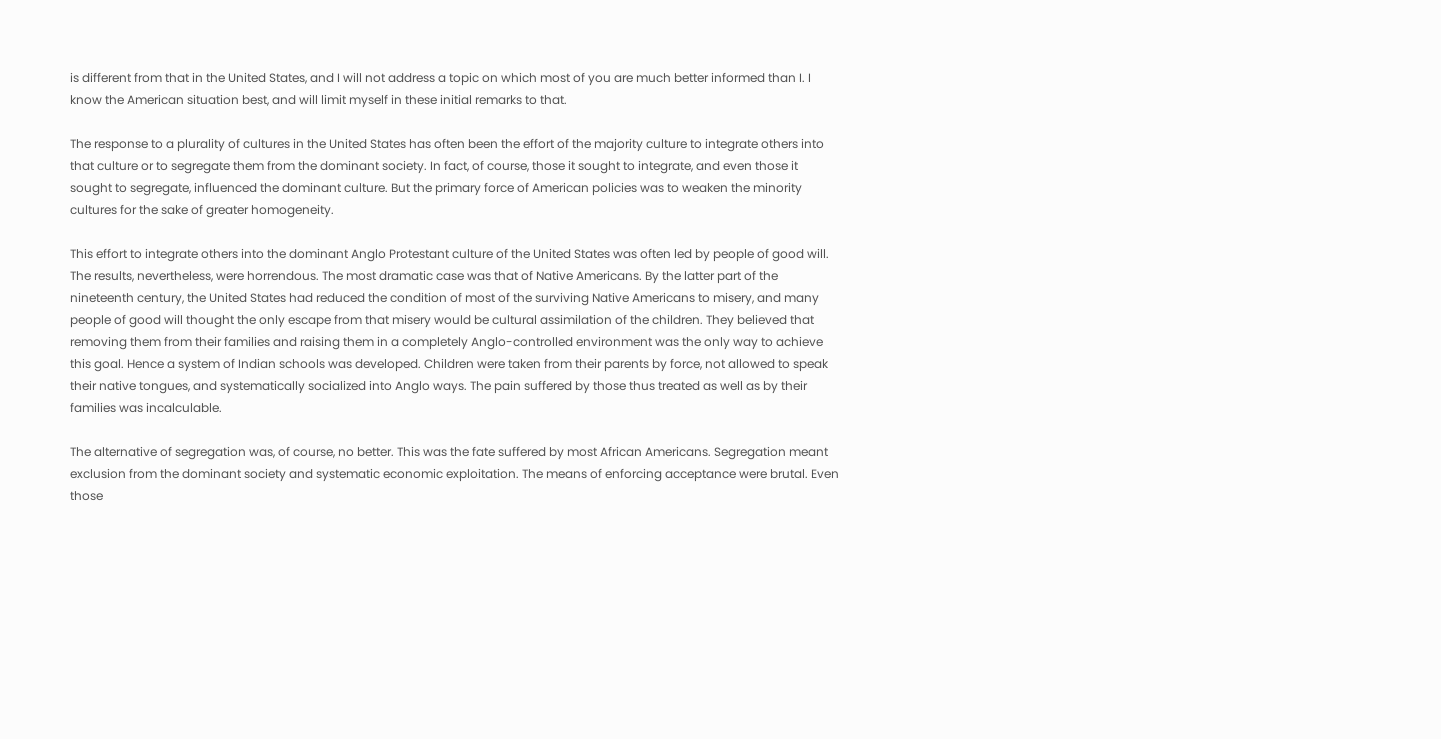is different from that in the United States, and I will not address a topic on which most of you are much better informed than I. I know the American situation best, and will limit myself in these initial remarks to that.

The response to a plurality of cultures in the United States has often been the effort of the majority culture to integrate others into that culture or to segregate them from the dominant society. In fact, of course, those it sought to integrate, and even those it sought to segregate, influenced the dominant culture. But the primary force of American policies was to weaken the minority cultures for the sake of greater homogeneity.

This effort to integrate others into the dominant Anglo Protestant culture of the United States was often led by people of good will. The results, nevertheless, were horrendous. The most dramatic case was that of Native Americans. By the latter part of the nineteenth century, the United States had reduced the condition of most of the surviving Native Americans to misery, and many people of good will thought the only escape from that misery would be cultural assimilation of the children. They believed that removing them from their families and raising them in a completely Anglo-controlled environment was the only way to achieve this goal. Hence a system of Indian schools was developed. Children were taken from their parents by force, not allowed to speak their native tongues, and systematically socialized into Anglo ways. The pain suffered by those thus treated as well as by their families was incalculable.

The alternative of segregation was, of course, no better. This was the fate suffered by most African Americans. Segregation meant exclusion from the dominant society and systematic economic exploitation. The means of enforcing acceptance were brutal. Even those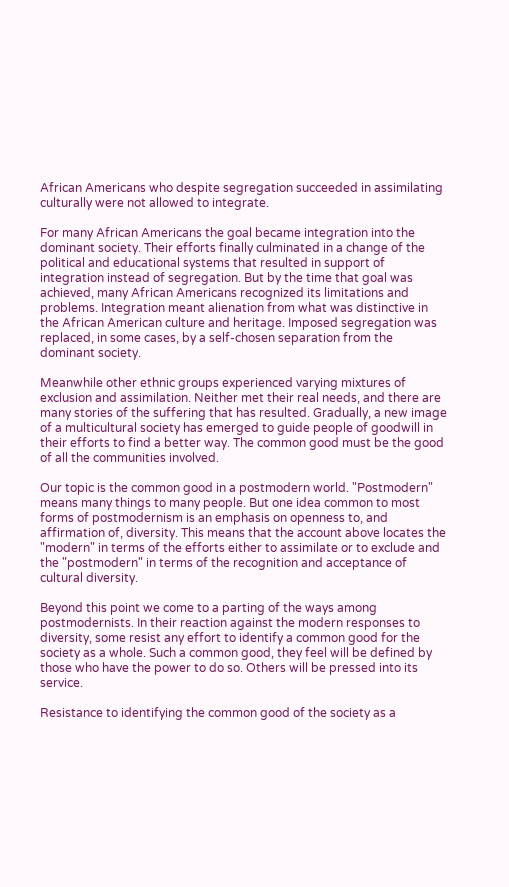African Americans who despite segregation succeeded in assimilating culturally were not allowed to integrate.

For many African Americans the goal became integration into the dominant society. Their efforts finally culminated in a change of the political and educational systems that resulted in support of integration instead of segregation. But by the time that goal was achieved, many African Americans recognized its limitations and problems. Integration meant alienation from what was distinctive in the African American culture and heritage. Imposed segregation was replaced, in some cases, by a self-chosen separation from the dominant society.

Meanwhile other ethnic groups experienced varying mixtures of exclusion and assimilation. Neither met their real needs, and there are many stories of the suffering that has resulted. Gradually, a new image of a multicultural society has emerged to guide people of goodwill in their efforts to find a better way. The common good must be the good of all the communities involved.

Our topic is the common good in a postmodern world. "Postmodern" means many things to many people. But one idea common to most forms of postmodernism is an emphasis on openness to, and affirmation of, diversity. This means that the account above locates the "modern" in terms of the efforts either to assimilate or to exclude and the "postmodern" in terms of the recognition and acceptance of cultural diversity.

Beyond this point we come to a parting of the ways among postmodernists. In their reaction against the modern responses to diversity, some resist any effort to identify a common good for the society as a whole. Such a common good, they feel will be defined by those who have the power to do so. Others will be pressed into its service.

Resistance to identifying the common good of the society as a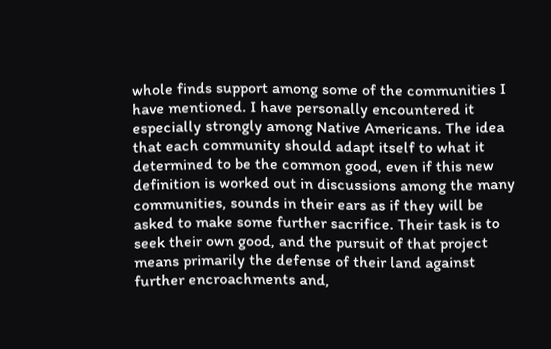whole finds support among some of the communities I have mentioned. I have personally encountered it especially strongly among Native Americans. The idea that each community should adapt itself to what it determined to be the common good, even if this new definition is worked out in discussions among the many communities, sounds in their ears as if they will be asked to make some further sacrifice. Their task is to seek their own good, and the pursuit of that project means primarily the defense of their land against further encroachments and,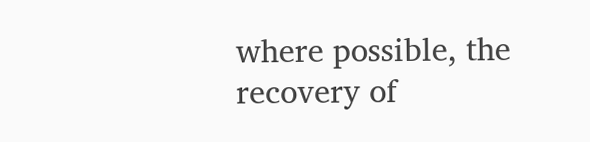where possible, the recovery of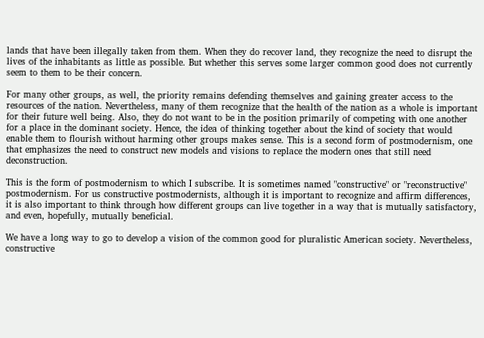lands that have been illegally taken from them. When they do recover land, they recognize the need to disrupt the lives of the inhabitants as little as possible. But whether this serves some larger common good does not currently seem to them to be their concern.

For many other groups, as well, the priority remains defending themselves and gaining greater access to the resources of the nation. Nevertheless, many of them recognize that the health of the nation as a whole is important for their future well being. Also, they do not want to be in the position primarily of competing with one another for a place in the dominant society. Hence, the idea of thinking together about the kind of society that would enable them to flourish without harming other groups makes sense. This is a second form of postmodernism, one that emphasizes the need to construct new models and visions to replace the modern ones that still need deconstruction.

This is the form of postmodernism to which I subscribe. It is sometimes named "constructive" or "reconstructive" postmodernism. For us constructive postmodernists, although it is important to recognize and affirm differences, it is also important to think through how different groups can live together in a way that is mutually satisfactory, and even, hopefully, mutually beneficial.

We have a long way to go to develop a vision of the common good for pluralistic American society. Nevertheless, constructive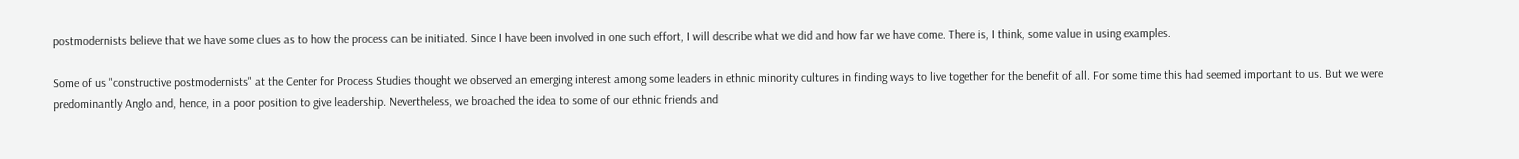postmodernists believe that we have some clues as to how the process can be initiated. Since I have been involved in one such effort, I will describe what we did and how far we have come. There is, I think, some value in using examples.

Some of us "constructive postmodernists" at the Center for Process Studies thought we observed an emerging interest among some leaders in ethnic minority cultures in finding ways to live together for the benefit of all. For some time this had seemed important to us. But we were predominantly Anglo and, hence, in a poor position to give leadership. Nevertheless, we broached the idea to some of our ethnic friends and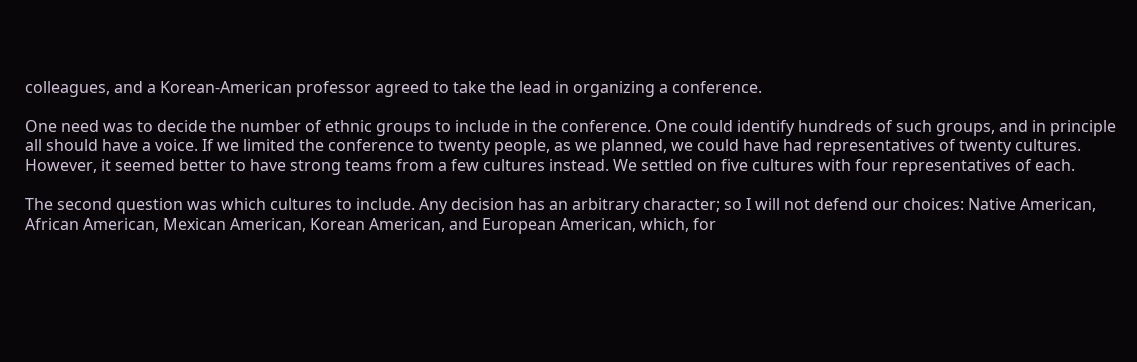colleagues, and a Korean-American professor agreed to take the lead in organizing a conference.

One need was to decide the number of ethnic groups to include in the conference. One could identify hundreds of such groups, and in principle all should have a voice. If we limited the conference to twenty people, as we planned, we could have had representatives of twenty cultures. However, it seemed better to have strong teams from a few cultures instead. We settled on five cultures with four representatives of each.

The second question was which cultures to include. Any decision has an arbitrary character; so I will not defend our choices: Native American, African American, Mexican American, Korean American, and European American, which, for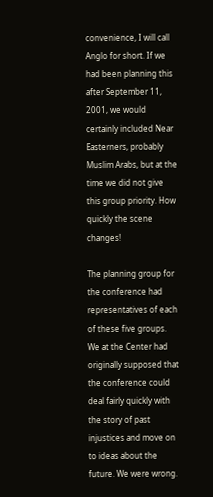convenience, I will call Anglo for short. If we had been planning this after September 11, 2001, we would certainly included Near Easterners, probably Muslim Arabs, but at the time we did not give this group priority. How quickly the scene changes!

The planning group for the conference had representatives of each of these five groups. We at the Center had originally supposed that the conference could deal fairly quickly with the story of past injustices and move on to ideas about the future. We were wrong.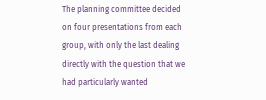The planning committee decided on four presentations from each group, with only the last dealing directly with the question that we had particularly wanted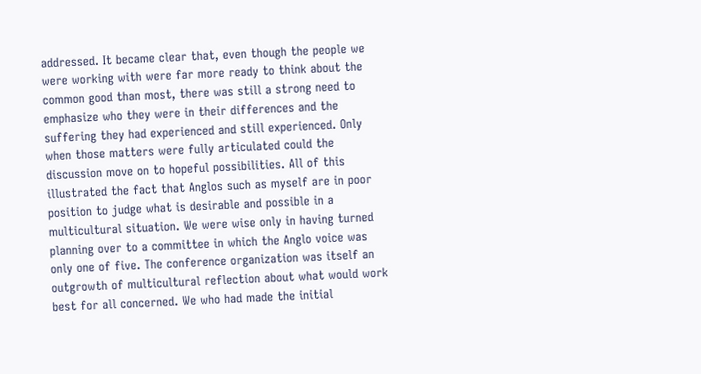addressed. It became clear that, even though the people we were working with were far more ready to think about the common good than most, there was still a strong need to emphasize who they were in their differences and the suffering they had experienced and still experienced. Only when those matters were fully articulated could the discussion move on to hopeful possibilities. All of this illustrated the fact that Anglos such as myself are in poor position to judge what is desirable and possible in a multicultural situation. We were wise only in having turned planning over to a committee in which the Anglo voice was only one of five. The conference organization was itself an outgrowth of multicultural reflection about what would work best for all concerned. We who had made the initial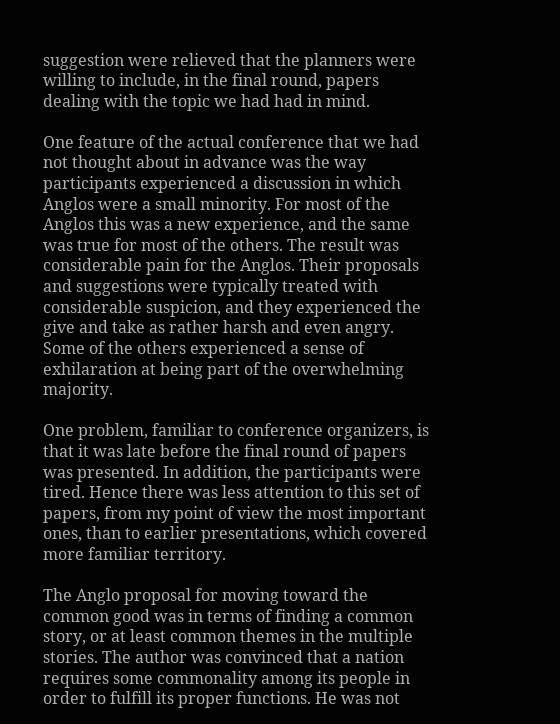suggestion were relieved that the planners were willing to include, in the final round, papers dealing with the topic we had had in mind.

One feature of the actual conference that we had not thought about in advance was the way participants experienced a discussion in which Anglos were a small minority. For most of the Anglos this was a new experience, and the same was true for most of the others. The result was considerable pain for the Anglos. Their proposals and suggestions were typically treated with considerable suspicion, and they experienced the give and take as rather harsh and even angry. Some of the others experienced a sense of exhilaration at being part of the overwhelming majority.

One problem, familiar to conference organizers, is that it was late before the final round of papers was presented. In addition, the participants were tired. Hence there was less attention to this set of papers, from my point of view the most important ones, than to earlier presentations, which covered more familiar territory.

The Anglo proposal for moving toward the common good was in terms of finding a common story, or at least common themes in the multiple stories. The author was convinced that a nation requires some commonality among its people in order to fulfill its proper functions. He was not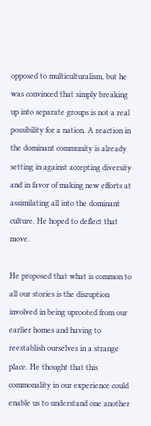opposed to multiculturalism, but he was convinced that simply breaking up into separate groups is not a real possibility for a nation. A reaction in the dominant community is already setting in against accepting diversity and in favor of making new efforts at assimilating all into the dominant culture. He hoped to deflect that move.

He proposed that what is common to all our stories is the disruption involved in being uprooted from our earlier homes and having to reestablish ourselves in a strange place. He thought that this commonality in our experience could enable us to understand one another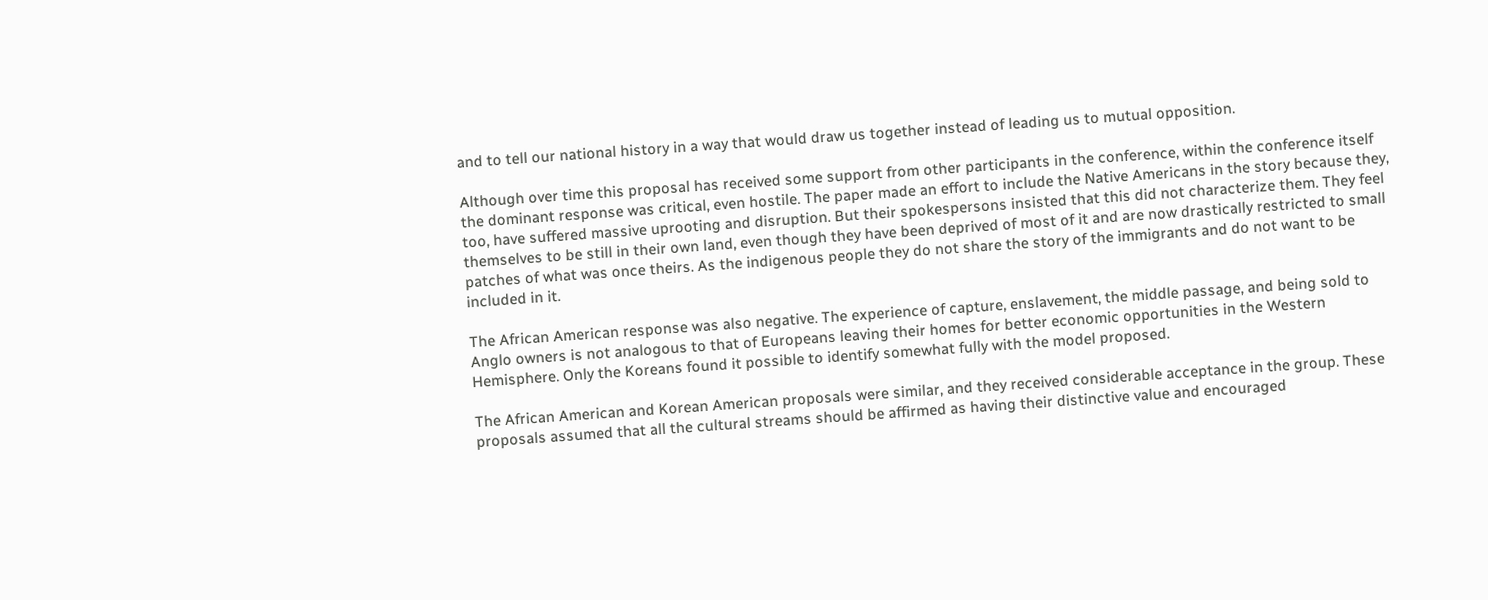and to tell our national history in a way that would draw us together instead of leading us to mutual opposition.

Although over time this proposal has received some support from other participants in the conference, within the conference itself the dominant response was critical, even hostile. The paper made an effort to include the Native Americans in the story because they, too, have suffered massive uprooting and disruption. But their spokespersons insisted that this did not characterize them. They feel themselves to be still in their own land, even though they have been deprived of most of it and are now drastically restricted to small patches of what was once theirs. As the indigenous people they do not share the story of the immigrants and do not want to be included in it.

The African American response was also negative. The experience of capture, enslavement, the middle passage, and being sold to Anglo owners is not analogous to that of Europeans leaving their homes for better economic opportunities in the Western Hemisphere. Only the Koreans found it possible to identify somewhat fully with the model proposed.

The African American and Korean American proposals were similar, and they received considerable acceptance in the group. These proposals assumed that all the cultural streams should be affirmed as having their distinctive value and encouraged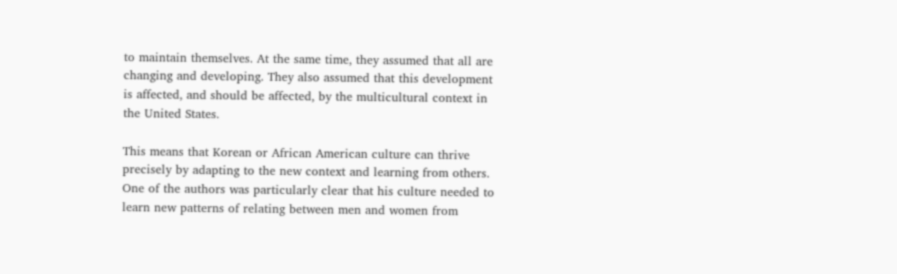to maintain themselves. At the same time, they assumed that all are changing and developing. They also assumed that this development is affected, and should be affected, by the multicultural context in the United States.

This means that Korean or African American culture can thrive precisely by adapting to the new context and learning from others. One of the authors was particularly clear that his culture needed to learn new patterns of relating between men and women from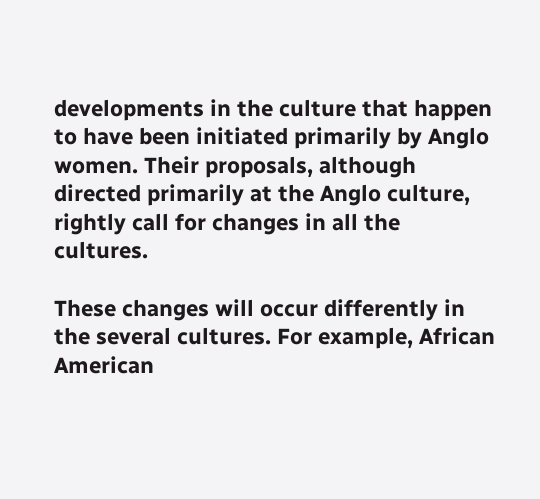developments in the culture that happen to have been initiated primarily by Anglo women. Their proposals, although directed primarily at the Anglo culture, rightly call for changes in all the cultures.

These changes will occur differently in the several cultures. For example, African American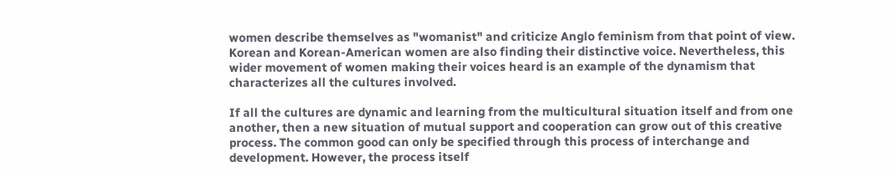women describe themselves as "womanist" and criticize Anglo feminism from that point of view. Korean and Korean-American women are also finding their distinctive voice. Nevertheless, this wider movement of women making their voices heard is an example of the dynamism that characterizes all the cultures involved.

If all the cultures are dynamic and learning from the multicultural situation itself and from one another, then a new situation of mutual support and cooperation can grow out of this creative process. The common good can only be specified through this process of interchange and development. However, the process itself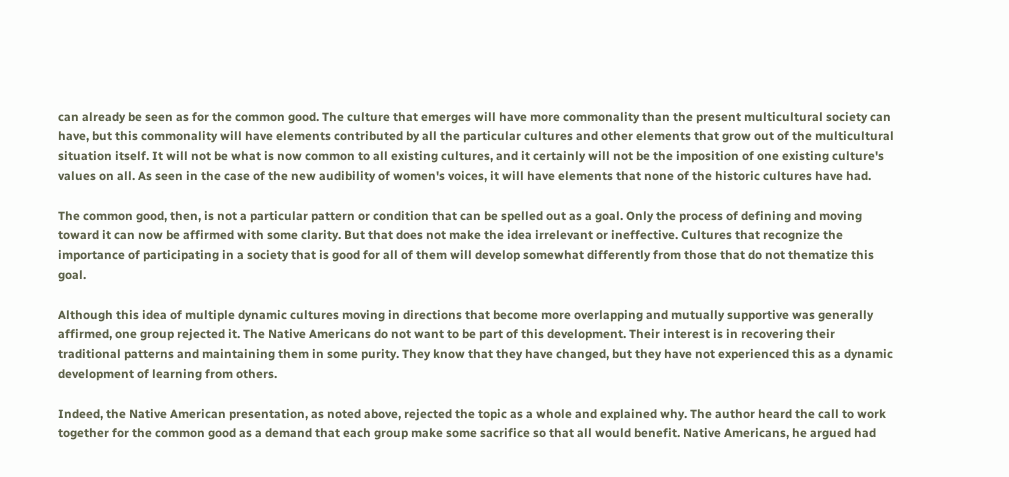can already be seen as for the common good. The culture that emerges will have more commonality than the present multicultural society can have, but this commonality will have elements contributed by all the particular cultures and other elements that grow out of the multicultural situation itself. It will not be what is now common to all existing cultures, and it certainly will not be the imposition of one existing culture's values on all. As seen in the case of the new audibility of women's voices, it will have elements that none of the historic cultures have had.

The common good, then, is not a particular pattern or condition that can be spelled out as a goal. Only the process of defining and moving toward it can now be affirmed with some clarity. But that does not make the idea irrelevant or ineffective. Cultures that recognize the importance of participating in a society that is good for all of them will develop somewhat differently from those that do not thematize this goal.

Although this idea of multiple dynamic cultures moving in directions that become more overlapping and mutually supportive was generally affirmed, one group rejected it. The Native Americans do not want to be part of this development. Their interest is in recovering their traditional patterns and maintaining them in some purity. They know that they have changed, but they have not experienced this as a dynamic development of learning from others.

Indeed, the Native American presentation, as noted above, rejected the topic as a whole and explained why. The author heard the call to work together for the common good as a demand that each group make some sacrifice so that all would benefit. Native Americans, he argued had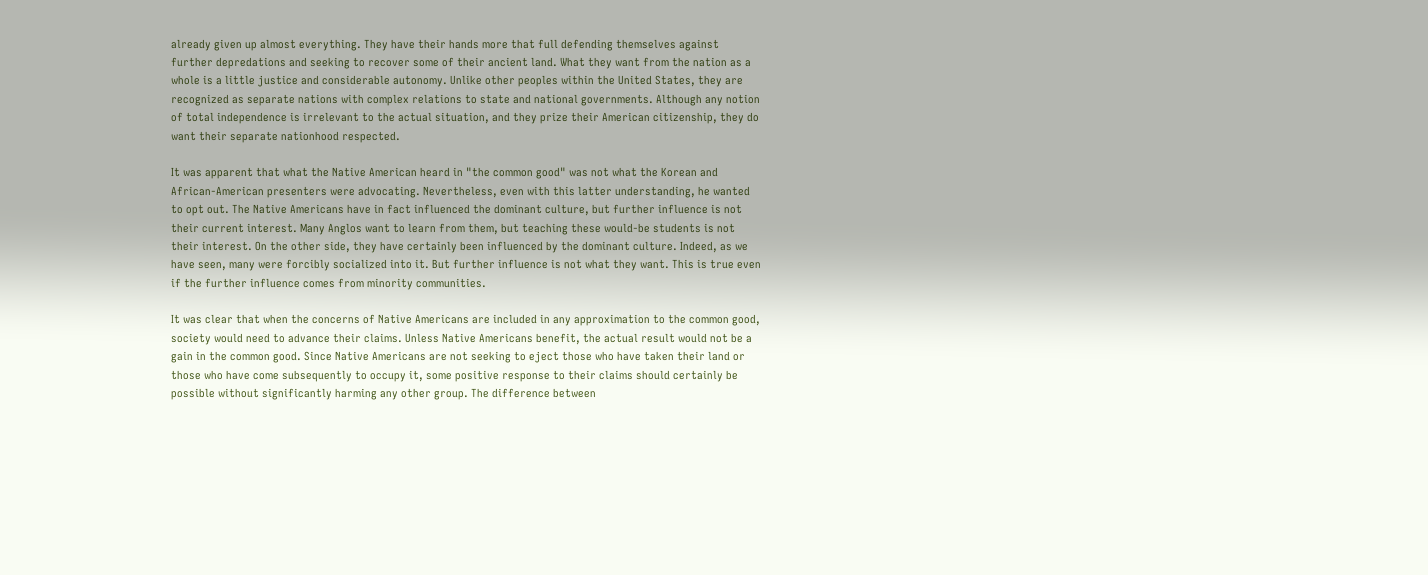already given up almost everything. They have their hands more that full defending themselves against further depredations and seeking to recover some of their ancient land. What they want from the nation as a whole is a little justice and considerable autonomy. Unlike other peoples within the United States, they are recognized as separate nations with complex relations to state and national governments. Although any notion of total independence is irrelevant to the actual situation, and they prize their American citizenship, they do want their separate nationhood respected.

It was apparent that what the Native American heard in "the common good" was not what the Korean and African-American presenters were advocating. Nevertheless, even with this latter understanding, he wanted to opt out. The Native Americans have in fact influenced the dominant culture, but further influence is not their current interest. Many Anglos want to learn from them, but teaching these would-be students is not their interest. On the other side, they have certainly been influenced by the dominant culture. Indeed, as we have seen, many were forcibly socialized into it. But further influence is not what they want. This is true even if the further influence comes from minority communities.

It was clear that when the concerns of Native Americans are included in any approximation to the common good, society would need to advance their claims. Unless Native Americans benefit, the actual result would not be a gain in the common good. Since Native Americans are not seeking to eject those who have taken their land or those who have come subsequently to occupy it, some positive response to their claims should certainly be possible without significantly harming any other group. The difference between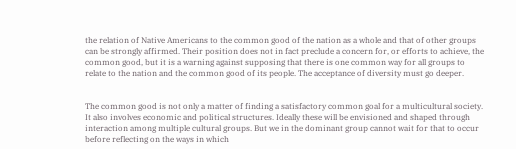the relation of Native Americans to the common good of the nation as a whole and that of other groups can be strongly affirmed. Their position does not in fact preclude a concern for, or efforts to achieve, the common good, but it is a warning against supposing that there is one common way for all groups to relate to the nation and the common good of its people. The acceptance of diversity must go deeper.


The common good is not only a matter of finding a satisfactory common goal for a multicultural society. It also involves economic and political structures. Ideally these will be envisioned and shaped through interaction among multiple cultural groups. But we in the dominant group cannot wait for that to occur before reflecting on the ways in which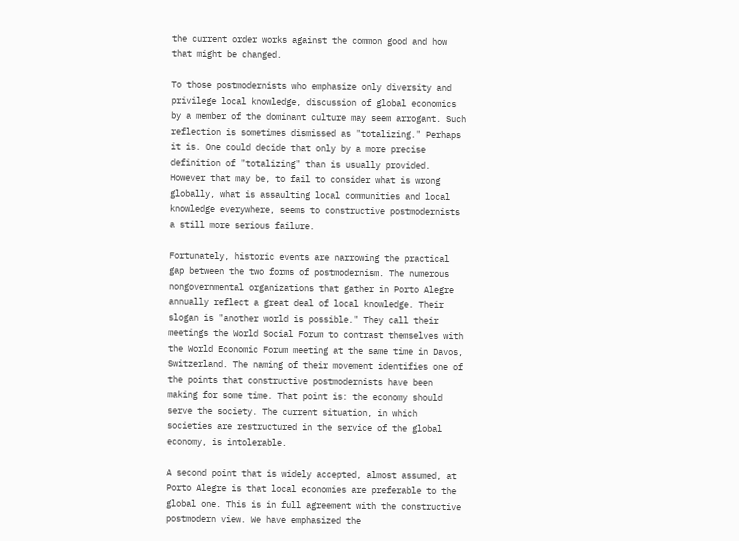the current order works against the common good and how that might be changed.

To those postmodernists who emphasize only diversity and privilege local knowledge, discussion of global economics by a member of the dominant culture may seem arrogant. Such reflection is sometimes dismissed as "totalizing." Perhaps it is. One could decide that only by a more precise definition of "totalizing" than is usually provided. However that may be, to fail to consider what is wrong globally, what is assaulting local communities and local knowledge everywhere, seems to constructive postmodernists a still more serious failure.

Fortunately, historic events are narrowing the practical gap between the two forms of postmodernism. The numerous nongovernmental organizations that gather in Porto Alegre annually reflect a great deal of local knowledge. Their slogan is "another world is possible." They call their meetings the World Social Forum to contrast themselves with the World Economic Forum meeting at the same time in Davos, Switzerland. The naming of their movement identifies one of the points that constructive postmodernists have been making for some time. That point is: the economy should serve the society. The current situation, in which societies are restructured in the service of the global economy, is intolerable.

A second point that is widely accepted, almost assumed, at Porto Alegre is that local economies are preferable to the global one. This is in full agreement with the constructive postmodern view. We have emphasized the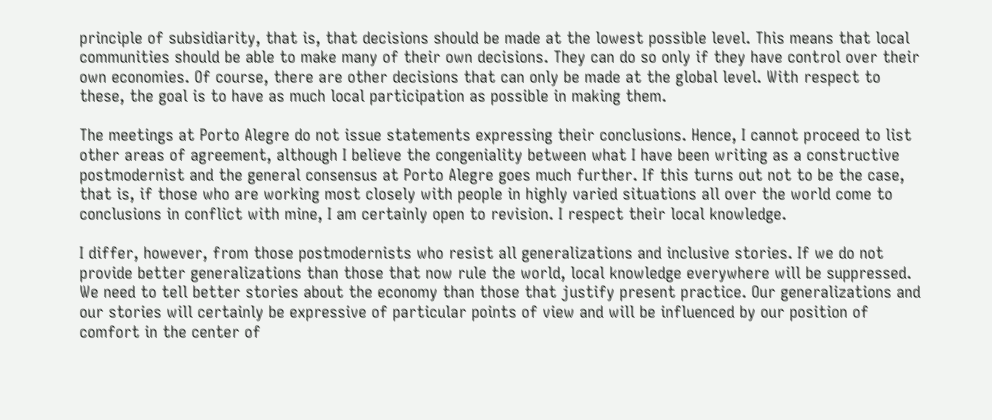principle of subsidiarity, that is, that decisions should be made at the lowest possible level. This means that local communities should be able to make many of their own decisions. They can do so only if they have control over their own economies. Of course, there are other decisions that can only be made at the global level. With respect to these, the goal is to have as much local participation as possible in making them.

The meetings at Porto Alegre do not issue statements expressing their conclusions. Hence, I cannot proceed to list other areas of agreement, although I believe the congeniality between what I have been writing as a constructive postmodernist and the general consensus at Porto Alegre goes much further. If this turns out not to be the case, that is, if those who are working most closely with people in highly varied situations all over the world come to conclusions in conflict with mine, I am certainly open to revision. I respect their local knowledge.

I differ, however, from those postmodernists who resist all generalizations and inclusive stories. If we do not provide better generalizations than those that now rule the world, local knowledge everywhere will be suppressed. We need to tell better stories about the economy than those that justify present practice. Our generalizations and our stories will certainly be expressive of particular points of view and will be influenced by our position of comfort in the center of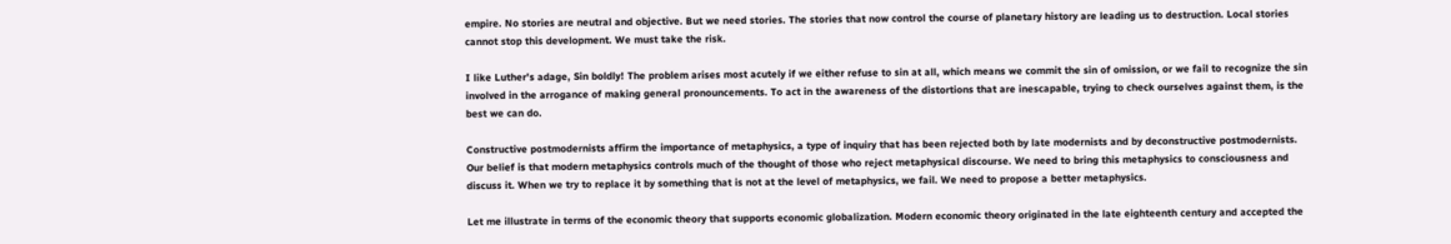empire. No stories are neutral and objective. But we need stories. The stories that now control the course of planetary history are leading us to destruction. Local stories cannot stop this development. We must take the risk.

I like Luther's adage, Sin boldly! The problem arises most acutely if we either refuse to sin at all, which means we commit the sin of omission, or we fail to recognize the sin involved in the arrogance of making general pronouncements. To act in the awareness of the distortions that are inescapable, trying to check ourselves against them, is the best we can do.

Constructive postmodernists affirm the importance of metaphysics, a type of inquiry that has been rejected both by late modernists and by deconstructive postmodernists. Our belief is that modern metaphysics controls much of the thought of those who reject metaphysical discourse. We need to bring this metaphysics to consciousness and discuss it. When we try to replace it by something that is not at the level of metaphysics, we fail. We need to propose a better metaphysics.

Let me illustrate in terms of the economic theory that supports economic globalization. Modern economic theory originated in the late eighteenth century and accepted the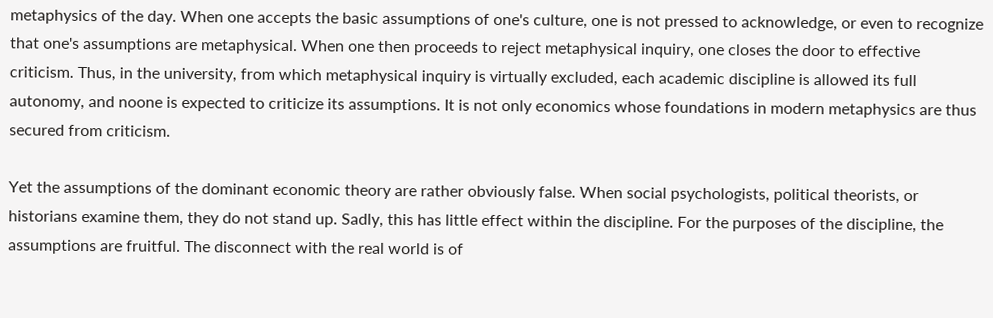metaphysics of the day. When one accepts the basic assumptions of one's culture, one is not pressed to acknowledge, or even to recognize that one's assumptions are metaphysical. When one then proceeds to reject metaphysical inquiry, one closes the door to effective criticism. Thus, in the university, from which metaphysical inquiry is virtually excluded, each academic discipline is allowed its full autonomy, and noone is expected to criticize its assumptions. It is not only economics whose foundations in modern metaphysics are thus secured from criticism.

Yet the assumptions of the dominant economic theory are rather obviously false. When social psychologists, political theorists, or historians examine them, they do not stand up. Sadly, this has little effect within the discipline. For the purposes of the discipline, the assumptions are fruitful. The disconnect with the real world is of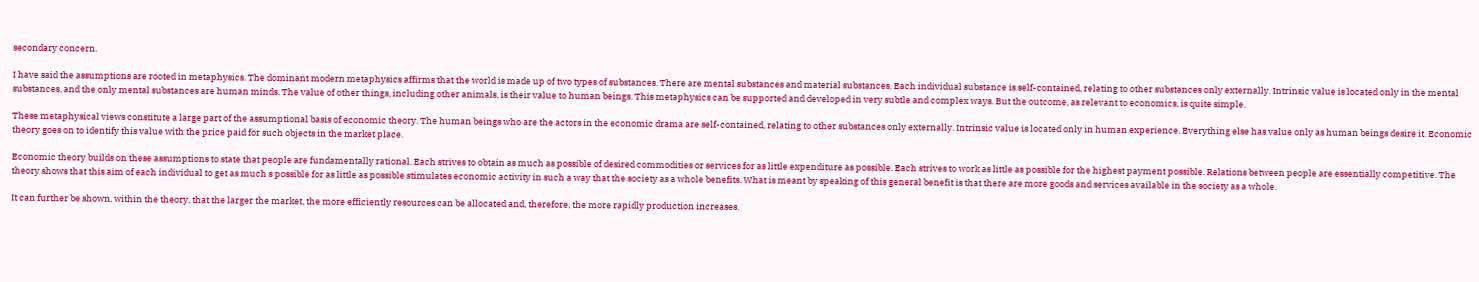secondary concern.

I have said the assumptions are rooted in metaphysics. The dominant modern metaphysics affirms that the world is made up of two types of substances. There are mental substances and material substances. Each individual substance is self-contained, relating to other substances only externally. Intrinsic value is located only in the mental substances, and the only mental substances are human minds. The value of other things, including other animals, is their value to human beings. This metaphysics can be supported and developed in very subtle and complex ways. But the outcome, as relevant to economics, is quite simple.

These metaphysical views constitute a large part of the assumptional basis of economic theory. The human beings who are the actors in the economic drama are self-contained, relating to other substances only externally. Intrinsic value is located only in human experience. Everything else has value only as human beings desire it. Economic theory goes on to identify this value with the price paid for such objects in the market place.

Economic theory builds on these assumptions to state that people are fundamentally rational. Each strives to obtain as much as possible of desired commodities or services for as little expenditure as possible. Each strives to work as little as possible for the highest payment possible. Relations between people are essentially competitive. The theory shows that this aim of each individual to get as much s possible for as little as possible stimulates economic activity in such a way that the society as a whole benefits. What is meant by speaking of this general benefit is that there are more goods and services available in the society as a whole.

It can further be shown, within the theory, that the larger the market, the more efficiently resources can be allocated and, therefore, the more rapidly production increases.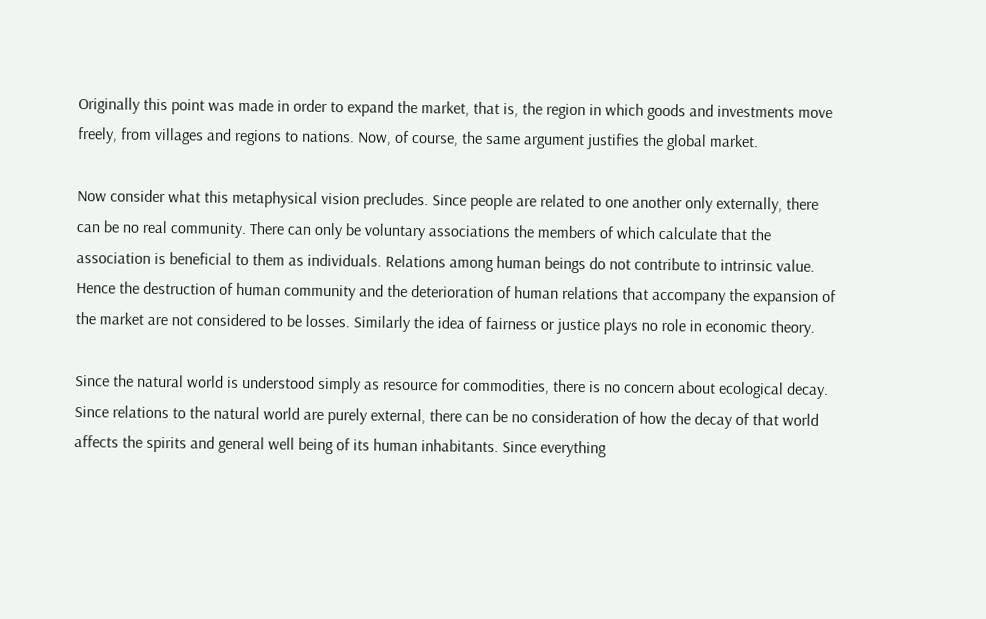Originally this point was made in order to expand the market, that is, the region in which goods and investments move freely, from villages and regions to nations. Now, of course, the same argument justifies the global market.

Now consider what this metaphysical vision precludes. Since people are related to one another only externally, there can be no real community. There can only be voluntary associations the members of which calculate that the association is beneficial to them as individuals. Relations among human beings do not contribute to intrinsic value. Hence the destruction of human community and the deterioration of human relations that accompany the expansion of the market are not considered to be losses. Similarly the idea of fairness or justice plays no role in economic theory.

Since the natural world is understood simply as resource for commodities, there is no concern about ecological decay. Since relations to the natural world are purely external, there can be no consideration of how the decay of that world affects the spirits and general well being of its human inhabitants. Since everything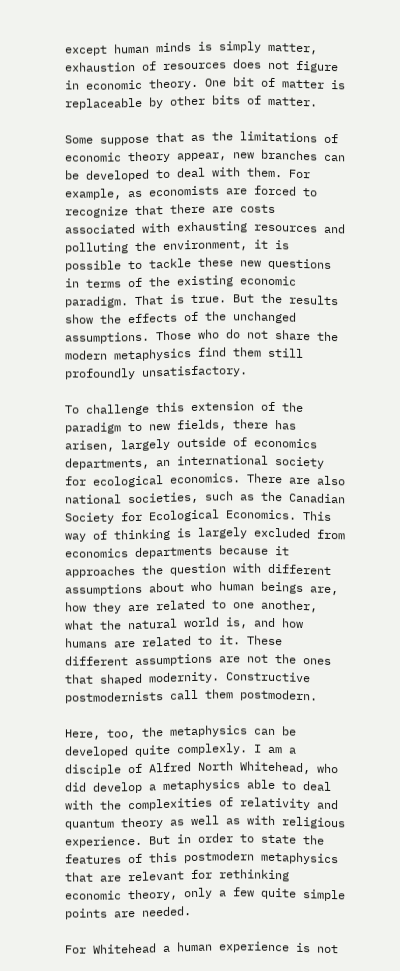except human minds is simply matter, exhaustion of resources does not figure in economic theory. One bit of matter is replaceable by other bits of matter.

Some suppose that as the limitations of economic theory appear, new branches can be developed to deal with them. For example, as economists are forced to recognize that there are costs associated with exhausting resources and polluting the environment, it is possible to tackle these new questions in terms of the existing economic paradigm. That is true. But the results show the effects of the unchanged assumptions. Those who do not share the modern metaphysics find them still profoundly unsatisfactory.

To challenge this extension of the paradigm to new fields, there has arisen, largely outside of economics departments, an international society for ecological economics. There are also national societies, such as the Canadian Society for Ecological Economics. This way of thinking is largely excluded from economics departments because it approaches the question with different assumptions about who human beings are, how they are related to one another, what the natural world is, and how humans are related to it. These different assumptions are not the ones that shaped modernity. Constructive postmodernists call them postmodern.

Here, too, the metaphysics can be developed quite complexly. I am a disciple of Alfred North Whitehead, who did develop a metaphysics able to deal with the complexities of relativity and quantum theory as well as with religious experience. But in order to state the features of this postmodern metaphysics that are relevant for rethinking economic theory, only a few quite simple points are needed.

For Whitehead a human experience is not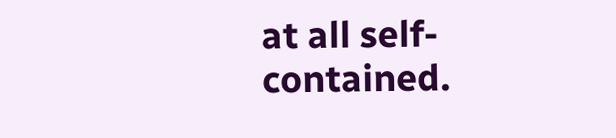at all self-contained.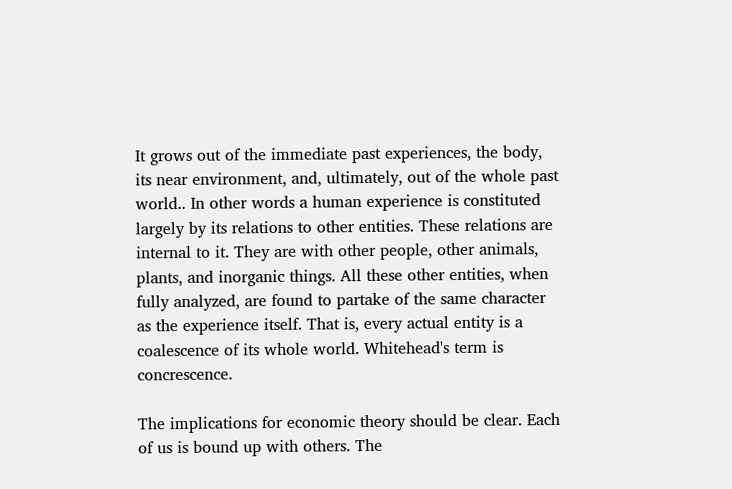It grows out of the immediate past experiences, the body, its near environment, and, ultimately, out of the whole past world.. In other words a human experience is constituted largely by its relations to other entities. These relations are internal to it. They are with other people, other animals, plants, and inorganic things. All these other entities, when fully analyzed, are found to partake of the same character as the experience itself. That is, every actual entity is a coalescence of its whole world. Whitehead's term is concrescence.

The implications for economic theory should be clear. Each of us is bound up with others. The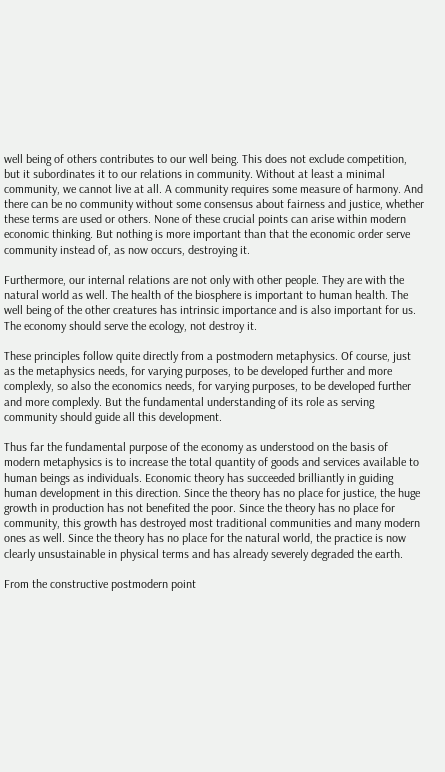well being of others contributes to our well being. This does not exclude competition, but it subordinates it to our relations in community. Without at least a minimal community, we cannot live at all. A community requires some measure of harmony. And there can be no community without some consensus about fairness and justice, whether these terms are used or others. None of these crucial points can arise within modern economic thinking. But nothing is more important than that the economic order serve community instead of, as now occurs, destroying it.

Furthermore, our internal relations are not only with other people. They are with the natural world as well. The health of the biosphere is important to human health. The well being of the other creatures has intrinsic importance and is also important for us. The economy should serve the ecology, not destroy it.

These principles follow quite directly from a postmodern metaphysics. Of course, just as the metaphysics needs, for varying purposes, to be developed further and more complexly, so also the economics needs, for varying purposes, to be developed further and more complexly. But the fundamental understanding of its role as serving community should guide all this development.

Thus far the fundamental purpose of the economy as understood on the basis of modern metaphysics is to increase the total quantity of goods and services available to human beings as individuals. Economic theory has succeeded brilliantly in guiding human development in this direction. Since the theory has no place for justice, the huge growth in production has not benefited the poor. Since the theory has no place for community, this growth has destroyed most traditional communities and many modern ones as well. Since the theory has no place for the natural world, the practice is now clearly unsustainable in physical terms and has already severely degraded the earth.

From the constructive postmodern point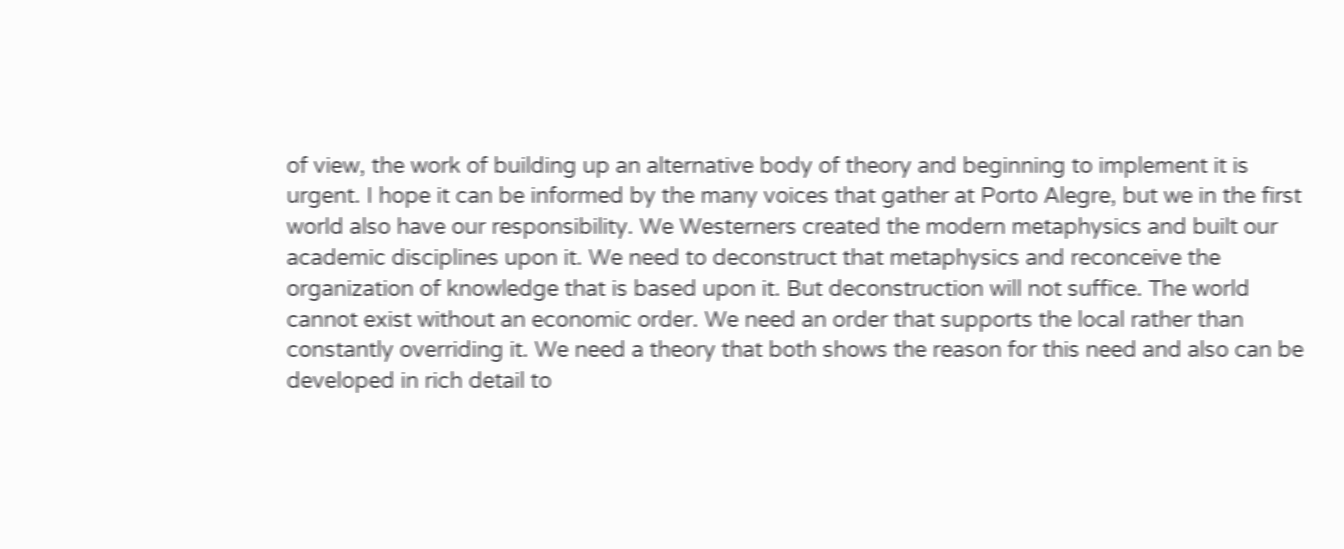of view, the work of building up an alternative body of theory and beginning to implement it is urgent. I hope it can be informed by the many voices that gather at Porto Alegre, but we in the first world also have our responsibility. We Westerners created the modern metaphysics and built our academic disciplines upon it. We need to deconstruct that metaphysics and reconceive the organization of knowledge that is based upon it. But deconstruction will not suffice. The world cannot exist without an economic order. We need an order that supports the local rather than constantly overriding it. We need a theory that both shows the reason for this need and also can be developed in rich detail to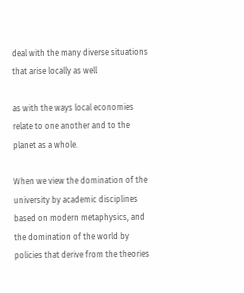deal with the many diverse situations that arise locally as well

as with the ways local economies relate to one another and to the planet as a whole.

When we view the domination of the university by academic disciplines based on modern metaphysics, and the domination of the world by policies that derive from the theories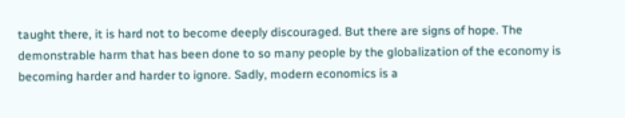taught there, it is hard not to become deeply discouraged. But there are signs of hope. The demonstrable harm that has been done to so many people by the globalization of the economy is becoming harder and harder to ignore. Sadly, modern economics is a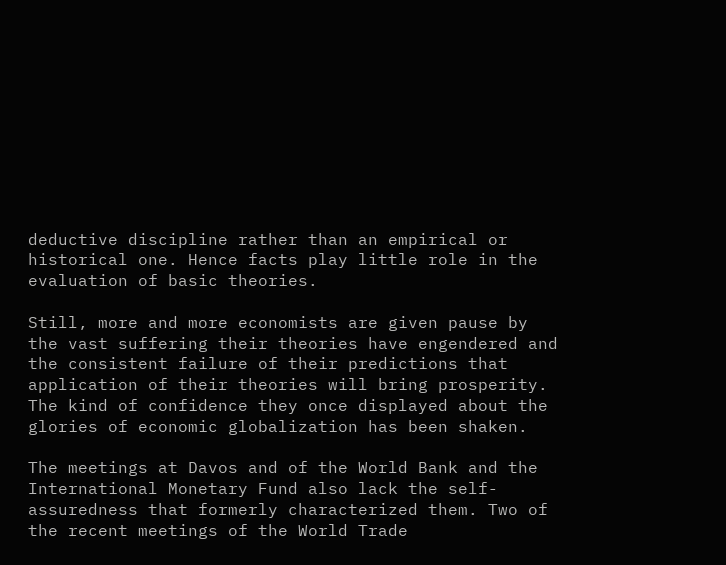deductive discipline rather than an empirical or historical one. Hence facts play little role in the evaluation of basic theories.

Still, more and more economists are given pause by the vast suffering their theories have engendered and the consistent failure of their predictions that application of their theories will bring prosperity. The kind of confidence they once displayed about the glories of economic globalization has been shaken.

The meetings at Davos and of the World Bank and the International Monetary Fund also lack the self-assuredness that formerly characterized them. Two of the recent meetings of the World Trade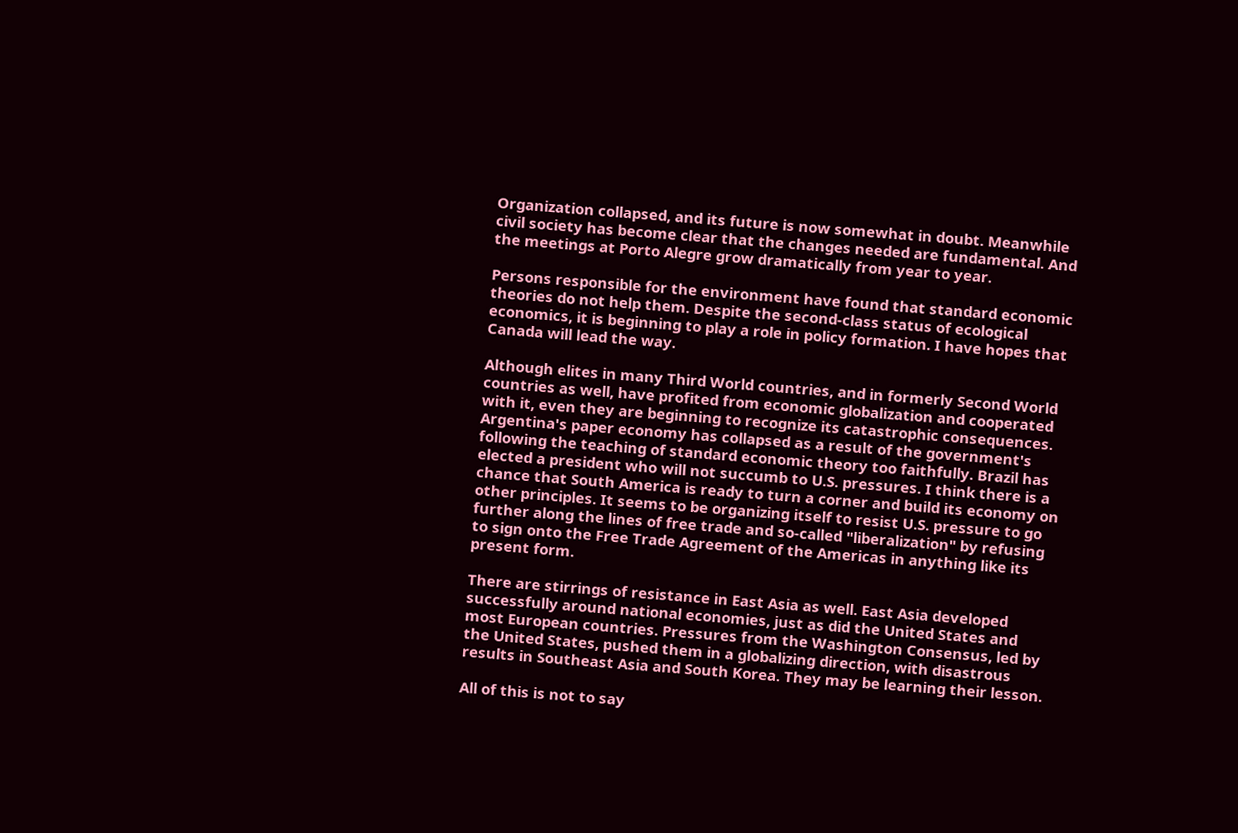Organization collapsed, and its future is now somewhat in doubt. Meanwhile civil society has become clear that the changes needed are fundamental. And the meetings at Porto Alegre grow dramatically from year to year.

Persons responsible for the environment have found that standard economic theories do not help them. Despite the second-class status of ecological economics, it is beginning to play a role in policy formation. I have hopes that Canada will lead the way.

Although elites in many Third World countries, and in formerly Second World countries as well, have profited from economic globalization and cooperated with it, even they are beginning to recognize its catastrophic consequences. Argentina's paper economy has collapsed as a result of the government's following the teaching of standard economic theory too faithfully. Brazil has elected a president who will not succumb to U.S. pressures. I think there is a chance that South America is ready to turn a corner and build its economy on other principles. It seems to be organizing itself to resist U.S. pressure to go further along the lines of free trade and so-called "liberalization" by refusing to sign onto the Free Trade Agreement of the Americas in anything like its present form.

There are stirrings of resistance in East Asia as well. East Asia developed successfully around national economies, just as did the United States and most European countries. Pressures from the Washington Consensus, led by the United States, pushed them in a globalizing direction, with disastrous results in Southeast Asia and South Korea. They may be learning their lesson.

All of this is not to say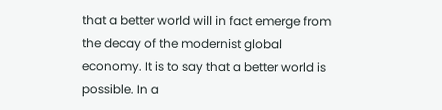that a better world will in fact emerge from the decay of the modernist global economy. It is to say that a better world is possible. In a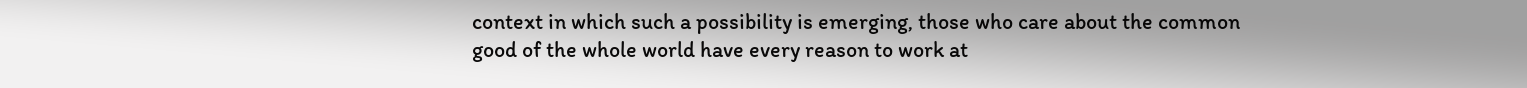context in which such a possibility is emerging, those who care about the common good of the whole world have every reason to work at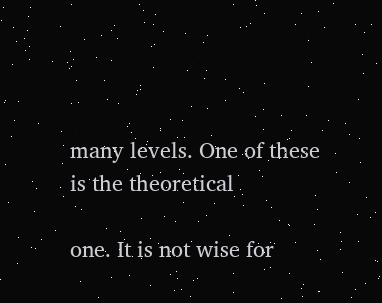many levels. One of these is the theoretical

one. It is not wise for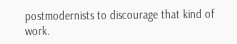postmodernists to discourage that kind of work.